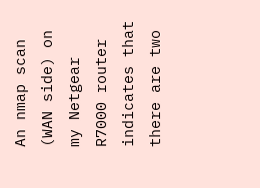An nmap scan (WAN side) on my Netgear R7000 router indicates that there are two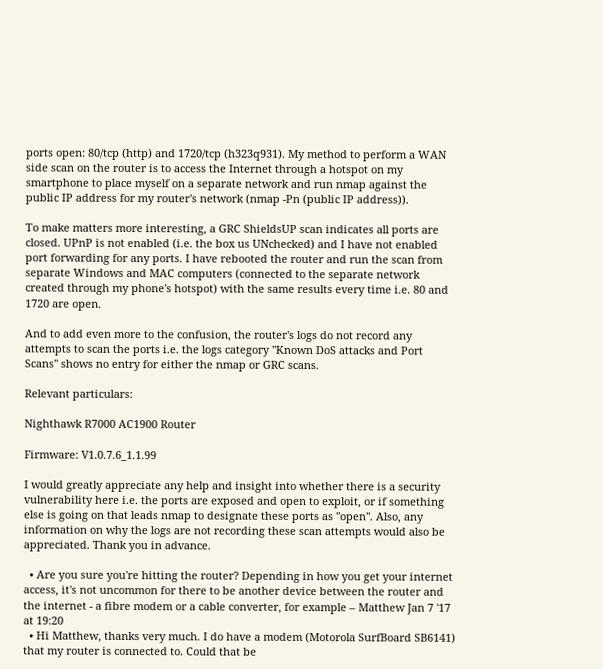ports open: 80/tcp (http) and 1720/tcp (h323q931). My method to perform a WAN side scan on the router is to access the Internet through a hotspot on my smartphone to place myself on a separate network and run nmap against the public IP address for my router's network (nmap -Pn (public IP address)).

To make matters more interesting, a GRC ShieldsUP scan indicates all ports are closed. UPnP is not enabled (i.e. the box us UNchecked) and I have not enabled port forwarding for any ports. I have rebooted the router and run the scan from separate Windows and MAC computers (connected to the separate network created through my phone's hotspot) with the same results every time i.e. 80 and 1720 are open.

And to add even more to the confusion, the router's logs do not record any attempts to scan the ports i.e. the logs category "Known DoS attacks and Port Scans" shows no entry for either the nmap or GRC scans.

Relevant particulars:

Nighthawk R7000 AC1900 Router

Firmware: V1.0.7.6_1.1.99

I would greatly appreciate any help and insight into whether there is a security vulnerability here i.e. the ports are exposed and open to exploit, or if something else is going on that leads nmap to designate these ports as "open". Also, any information on why the logs are not recording these scan attempts would also be appreciated. Thank you in advance.

  • Are you sure you're hitting the router? Depending in how you get your internet access, it's not uncommon for there to be another device between the router and the internet - a fibre modem or a cable converter, for example – Matthew Jan 7 '17 at 19:20
  • Hi Matthew, thanks very much. I do have a modem (Motorola SurfBoard SB6141) that my router is connected to. Could that be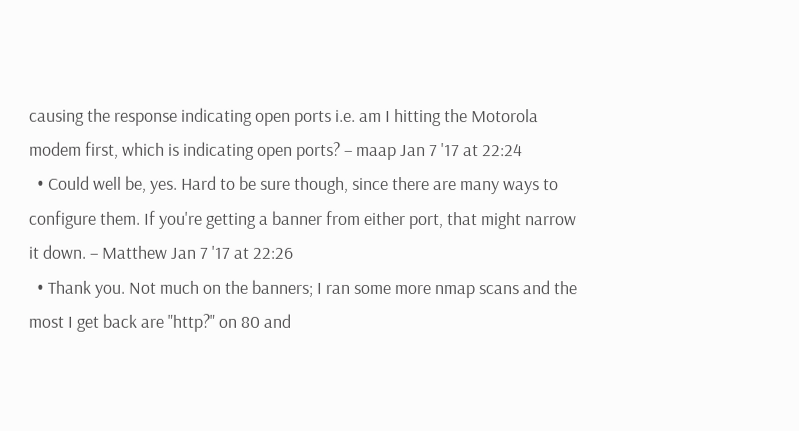causing the response indicating open ports i.e. am I hitting the Motorola modem first, which is indicating open ports? – maap Jan 7 '17 at 22:24
  • Could well be, yes. Hard to be sure though, since there are many ways to configure them. If you're getting a banner from either port, that might narrow it down. – Matthew Jan 7 '17 at 22:26
  • Thank you. Not much on the banners; I ran some more nmap scans and the most I get back are "http?" on 80 and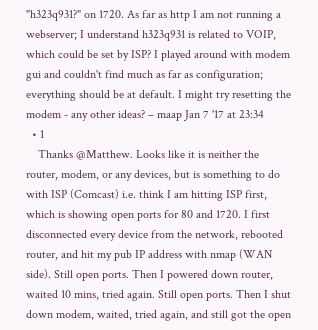"h323q931?" on 1720. As far as http I am not running a webserver; I understand h323q931 is related to VOIP, which could be set by ISP? I played around with modem gui and couldn't find much as far as configuration; everything should be at default. I might try resetting the modem - any other ideas? – maap Jan 7 '17 at 23:34
  • 1
    Thanks @Matthew. Looks like it is neither the router, modem, or any devices, but is something to do with ISP (Comcast) i.e. think I am hitting ISP first, which is showing open ports for 80 and 1720. I first disconnected every device from the network, rebooted router, and hit my pub IP address with nmap (WAN side). Still open ports. Then I powered down router, waited 10 mins, tried again. Still open ports. Then I shut down modem, waited, tried again, and still got the open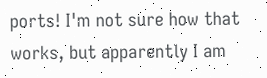ports! I'm not sure how that works, but apparently I am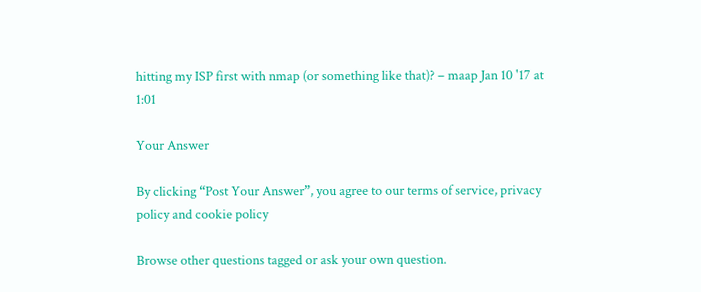hitting my ISP first with nmap (or something like that)? – maap Jan 10 '17 at 1:01

Your Answer

By clicking “Post Your Answer”, you agree to our terms of service, privacy policy and cookie policy

Browse other questions tagged or ask your own question.